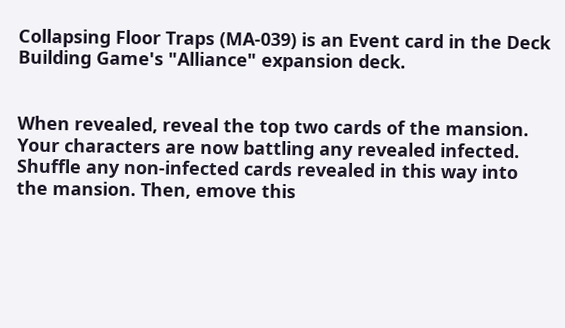Collapsing Floor Traps (MA-039) is an Event card in the Deck Building Game's "Alliance" expansion deck.


When revealed, reveal the top two cards of the mansion. Your characters are now battling any revealed infected. Shuffle any non-infected cards revealed in this way into the mansion. Then, emove this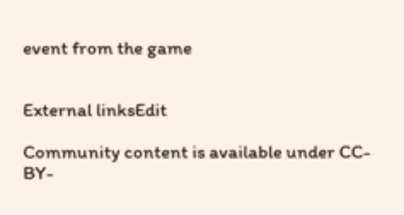event from the game


External linksEdit

Community content is available under CC-BY-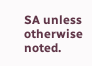SA unless otherwise noted.